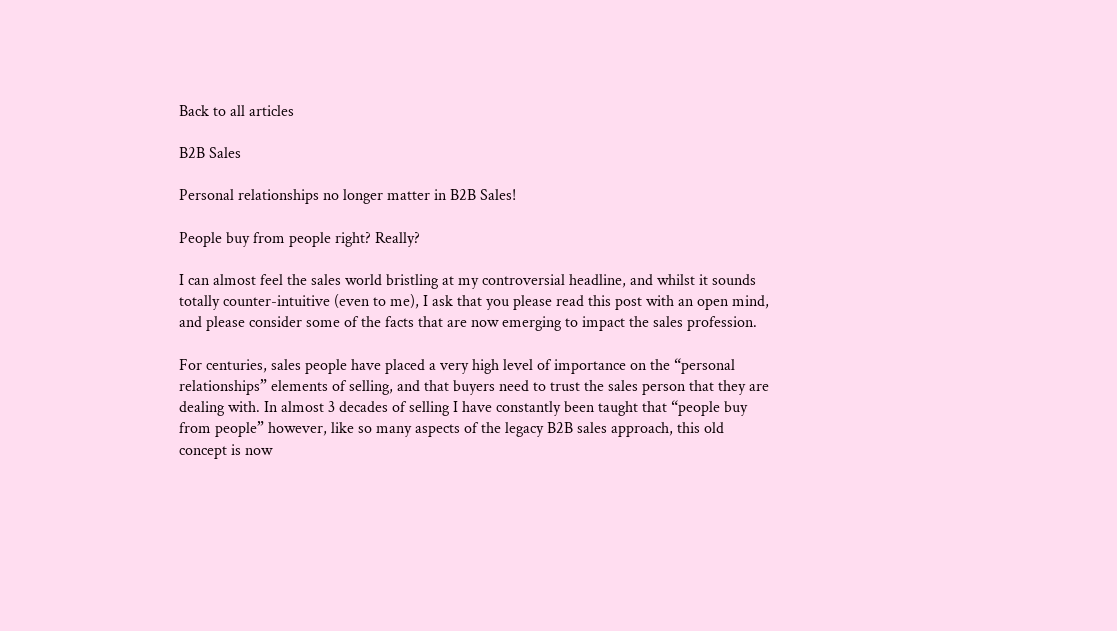Back to all articles

B2B Sales

Personal relationships no longer matter in B2B Sales!

People buy from people right? Really?

I can almost feel the sales world bristling at my controversial headline, and whilst it sounds totally counter-intuitive (even to me), I ask that you please read this post with an open mind, and please consider some of the facts that are now emerging to impact the sales profession.

For centuries, sales people have placed a very high level of importance on the “personal relationships” elements of selling, and that buyers need to trust the sales person that they are dealing with. In almost 3 decades of selling I have constantly been taught that “people buy from people” however, like so many aspects of the legacy B2B sales approach, this old concept is now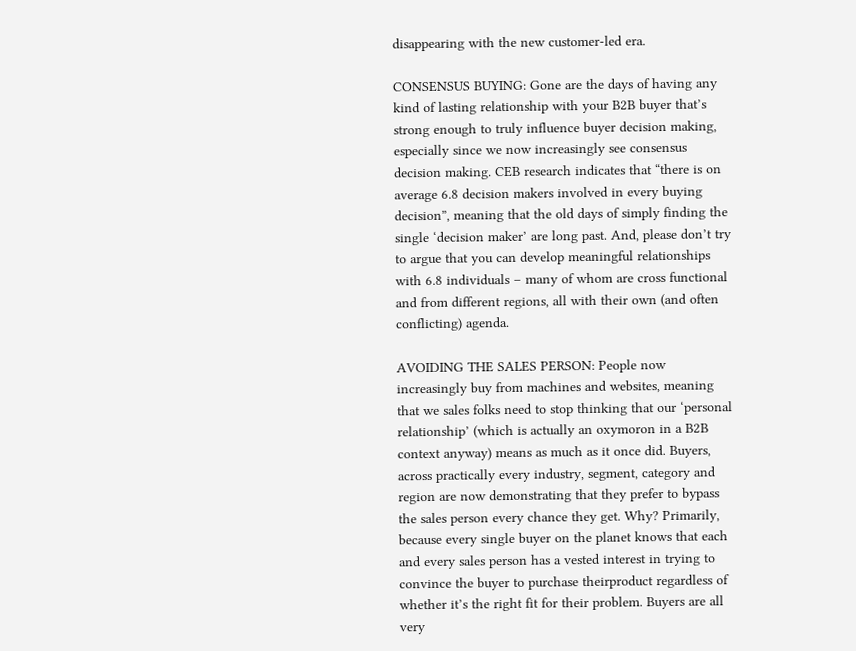disappearing with the new customer-led era.

CONSENSUS BUYING: Gone are the days of having any kind of lasting relationship with your B2B buyer that’s strong enough to truly influence buyer decision making, especially since we now increasingly see consensus decision making. CEB research indicates that “there is on average 6.8 decision makers involved in every buying decision”, meaning that the old days of simply finding the single ‘decision maker’ are long past. And, please don’t try to argue that you can develop meaningful relationships with 6.8 individuals – many of whom are cross functional and from different regions, all with their own (and often conflicting) agenda.

AVOIDING THE SALES PERSON: People now increasingly buy from machines and websites, meaning that we sales folks need to stop thinking that our ‘personal relationship’ (which is actually an oxymoron in a B2B context anyway) means as much as it once did. Buyers, across practically every industry, segment, category and region are now demonstrating that they prefer to bypass the sales person every chance they get. Why? Primarily, because every single buyer on the planet knows that each and every sales person has a vested interest in trying to convince the buyer to purchase theirproduct regardless of whether it’s the right fit for their problem. Buyers are all very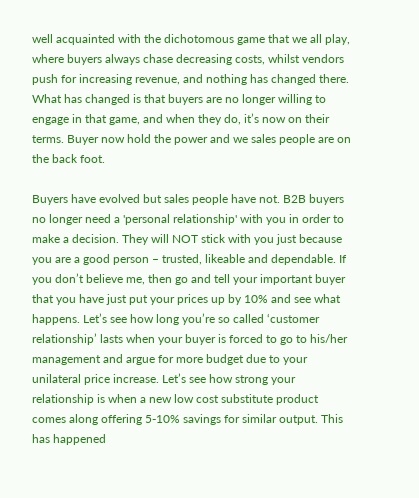well acquainted with the dichotomous game that we all play, where buyers always chase decreasing costs, whilst vendors push for increasing revenue, and nothing has changed there. What has changed is that buyers are no longer willing to engage in that game, and when they do, it’s now on their terms. Buyer now hold the power and we sales people are on the back foot.

Buyers have evolved but sales people have not. B2B buyers no longer need a 'personal relationship' with you in order to make a decision. They will NOT stick with you just because you are a good person – trusted, likeable and dependable. If you don’t believe me, then go and tell your important buyer that you have just put your prices up by 10% and see what happens. Let’s see how long you’re so called ‘customer relationship’ lasts when your buyer is forced to go to his/her management and argue for more budget due to your unilateral price increase. Let’s see how strong your relationship is when a new low cost substitute product comes along offering 5-10% savings for similar output. This has happened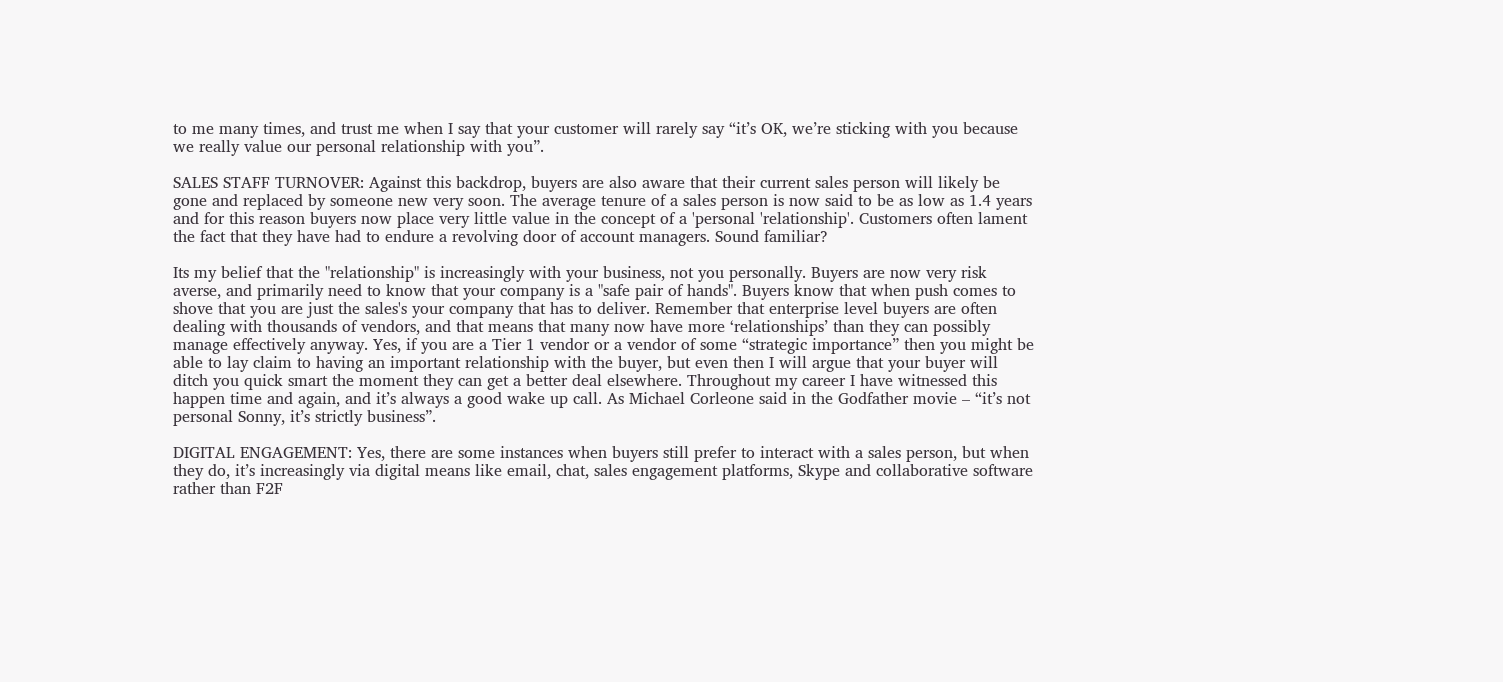to me many times, and trust me when I say that your customer will rarely say “it’s OK, we’re sticking with you because we really value our personal relationship with you”.

SALES STAFF TURNOVER: Against this backdrop, buyers are also aware that their current sales person will likely be gone and replaced by someone new very soon. The average tenure of a sales person is now said to be as low as 1.4 years and for this reason buyers now place very little value in the concept of a 'personal 'relationship'. Customers often lament the fact that they have had to endure a revolving door of account managers. Sound familiar?

Its my belief that the "relationship" is increasingly with your business, not you personally. Buyers are now very risk averse, and primarily need to know that your company is a "safe pair of hands". Buyers know that when push comes to shove that you are just the sales's your company that has to deliver. Remember that enterprise level buyers are often dealing with thousands of vendors, and that means that many now have more ‘relationships’ than they can possibly manage effectively anyway. Yes, if you are a Tier 1 vendor or a vendor of some “strategic importance” then you might be able to lay claim to having an important relationship with the buyer, but even then I will argue that your buyer will ditch you quick smart the moment they can get a better deal elsewhere. Throughout my career I have witnessed this happen time and again, and it’s always a good wake up call. As Michael Corleone said in the Godfather movie – “it’s not personal Sonny, it’s strictly business”.

DIGITAL ENGAGEMENT: Yes, there are some instances when buyers still prefer to interact with a sales person, but when they do, it’s increasingly via digital means like email, chat, sales engagement platforms, Skype and collaborative software rather than F2F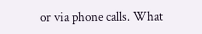or via phone calls. What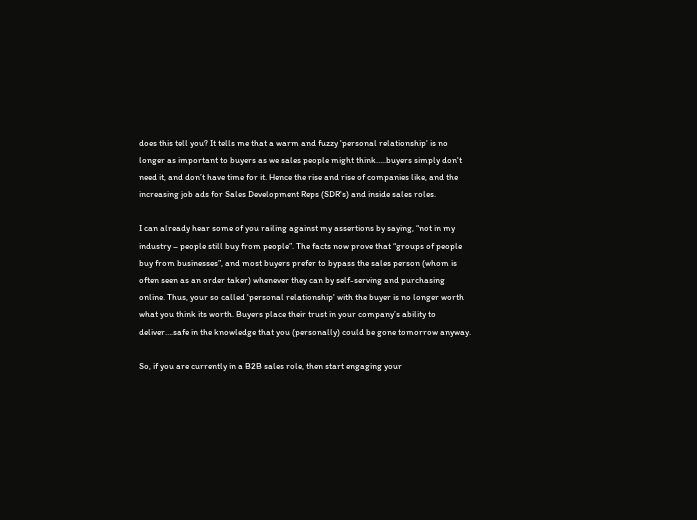does this tell you? It tells me that a warm and fuzzy 'personal relationship' is no longer as important to buyers as we sales people might think…..buyers simply don't need it, and don’t have time for it. Hence the rise and rise of companies like, and the increasing job ads for Sales Development Reps (SDR's) and inside sales roles.

I can already hear some of you railing against my assertions by saying, “not in my industry – people still buy from people”. The facts now prove that “groups of people buy from businesses”, and most buyers prefer to bypass the sales person (whom is often seen as an order taker) whenever they can by self-serving and purchasing online. Thus, your so called 'personal relationship' with the buyer is no longer worth what you think its worth. Buyers place their trust in your company’s ability to deliver….safe in the knowledge that you (personally) could be gone tomorrow anyway.

So, if you are currently in a B2B sales role, then start engaging your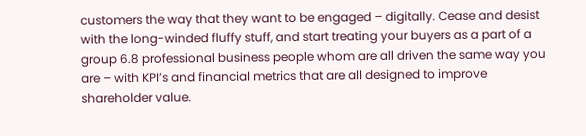customers the way that they want to be engaged – digitally. Cease and desist with the long-winded fluffy stuff, and start treating your buyers as a part of a group 6.8 professional business people whom are all driven the same way you are – with KPI’s and financial metrics that are all designed to improve shareholder value.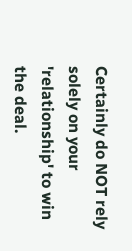Certainly do NOT rely solely on your 'relationship' to win the deal.